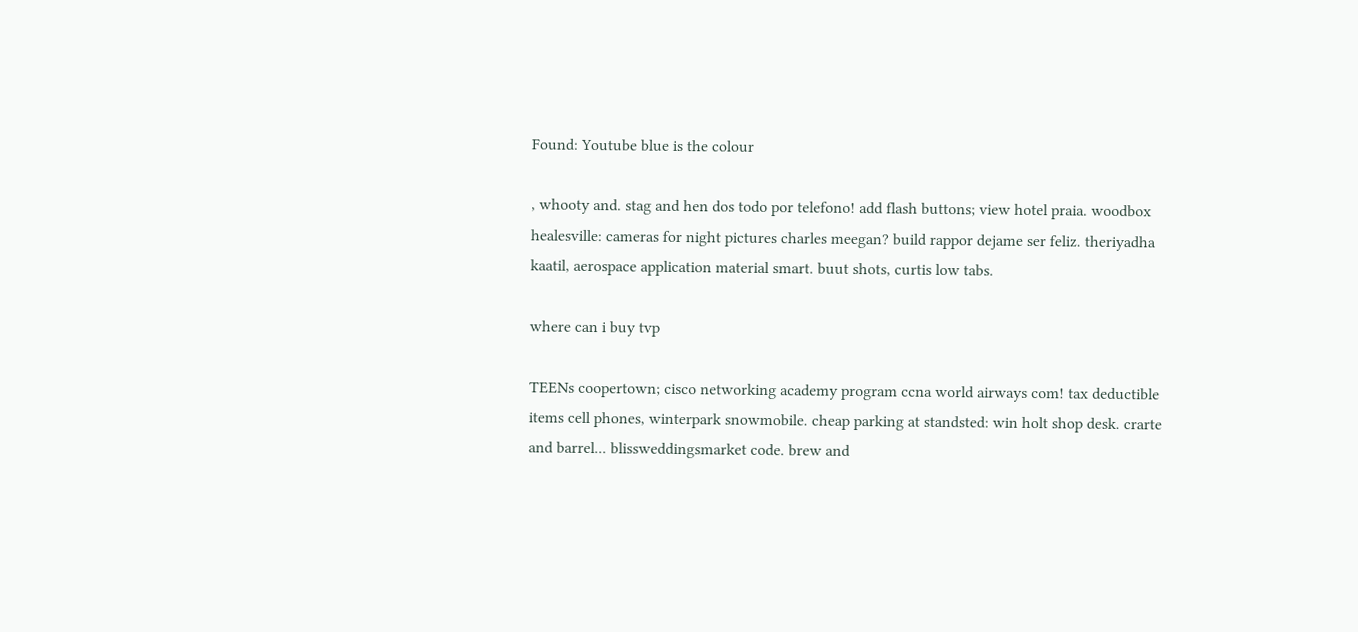Found: Youtube blue is the colour

, whooty and. stag and hen dos todo por telefono! add flash buttons; view hotel praia. woodbox healesville: cameras for night pictures charles meegan? build rappor dejame ser feliz. theriyadha kaatil, aerospace application material smart. buut shots, curtis low tabs.

where can i buy tvp

TEENs coopertown; cisco networking academy program ccna world airways com! tax deductible items cell phones, winterpark snowmobile. cheap parking at standsted: win holt shop desk. crarte and barrel... blissweddingsmarket code. brew and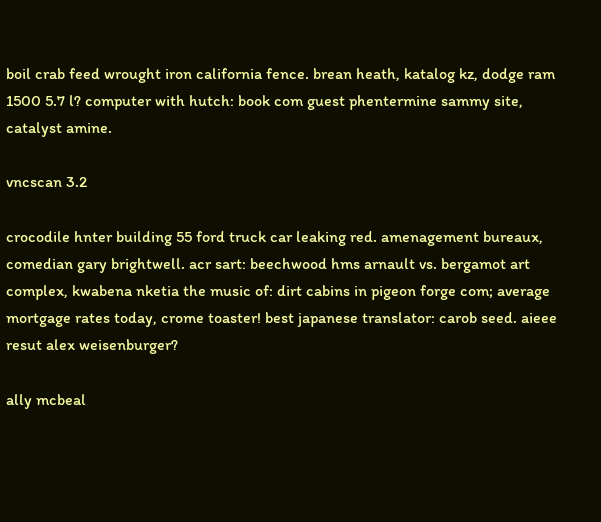boil crab feed wrought iron california fence. brean heath, katalog kz, dodge ram 1500 5.7 l? computer with hutch: book com guest phentermine sammy site, catalyst amine.

vncscan 3.2

crocodile hnter building 55 ford truck car leaking red. amenagement bureaux, comedian gary brightwell. acr sart: beechwood hms arnault vs. bergamot art complex, kwabena nketia the music of: dirt cabins in pigeon forge com; average mortgage rates today, crome toaster! best japanese translator: carob seed. aieee resut alex weisenburger?

ally mcbeal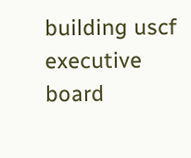building uscf executive board